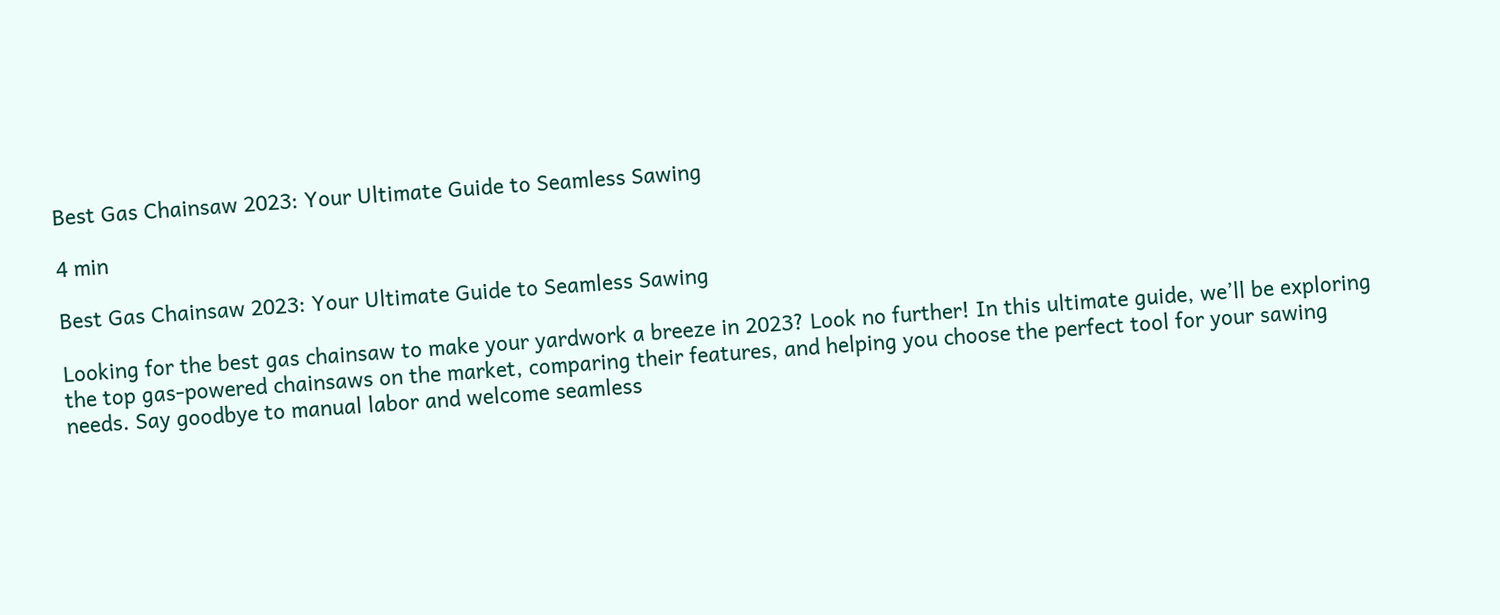Best Gas Chainsaw 2023: Your Ultimate Guide to Seamless Sawing

4 min

Best Gas Chainsaw 2023: Your Ultimate Guide to Seamless Sawing

Looking for the best gas chainsaw to make your yardwork a breeze in 2023? Look no further! In this ultimate guide, we’ll be exploring the top gas-powered chainsaws on the market, comparing their features, and helping you choose the perfect tool for your sawing needs. Say goodbye to manual labor and welcome seamless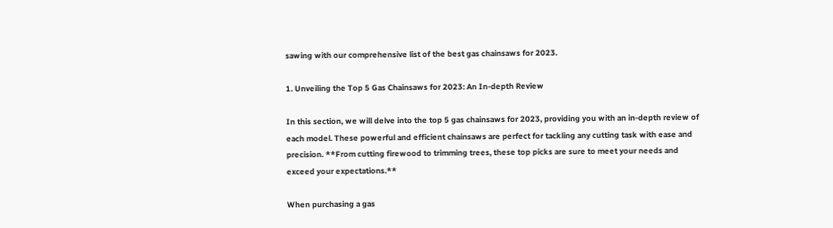sawing with our comprehensive list of the best gas chainsaws for 2023.

1. Unveiling the Top 5 Gas Chainsaws for 2023: An In-depth Review

In this section, we will delve into the top 5 gas chainsaws for 2023, providing you with an in-depth review of each model. These powerful and efficient chainsaws are perfect for tackling any cutting task with ease and precision. **From cutting firewood to trimming trees, these top picks are sure to meet your needs and exceed your expectations.**

When purchasing a gas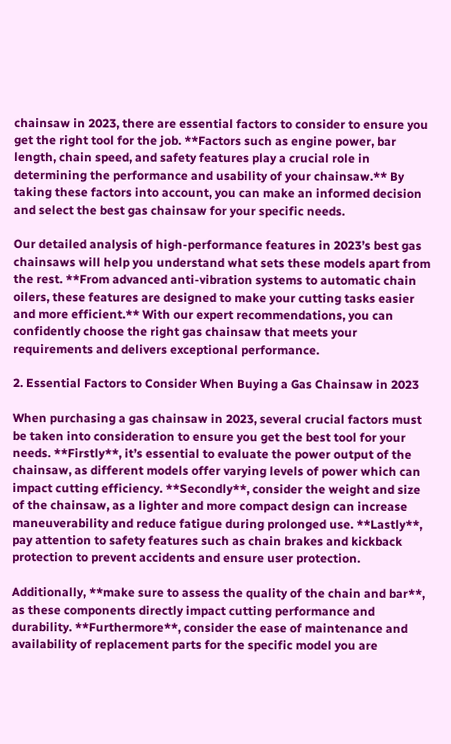chainsaw in 2023, there are essential factors to consider to ensure you get the right tool for the job. **Factors such as engine power, bar length, chain speed, and safety features play a crucial role in determining the performance and usability of your chainsaw.** By taking these factors into account, you can make an informed decision and select the best gas chainsaw for your specific needs.

Our detailed analysis of high-performance features in 2023’s best gas chainsaws will help you understand what sets these models apart from the rest. **From advanced anti-vibration systems to automatic chain oilers, these features are designed to make your cutting tasks easier and more efficient.** With our expert recommendations, you can confidently choose the right gas chainsaw that meets your requirements and delivers exceptional performance.

2. Essential Factors to Consider When Buying a Gas Chainsaw in 2023

When purchasing a gas chainsaw in 2023, several crucial factors must be taken into consideration to ensure you get the best tool for your needs. **Firstly**, it’s essential to evaluate the power output of the chainsaw, as different models offer varying levels of power which can impact cutting efficiency. **Secondly**, consider the weight and size of the chainsaw, as a lighter and more compact design can increase maneuverability and reduce fatigue during prolonged use. **Lastly**, pay attention to safety features such as chain brakes and kickback protection to prevent accidents and ensure user protection.

Additionally, **make sure to assess the quality of the chain and bar**, as these components directly impact cutting performance and durability. **Furthermore**, consider the ease of maintenance and availability of replacement parts for the specific model you are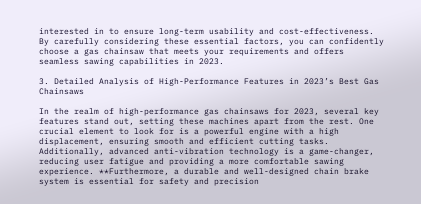interested in to ensure long-term usability and cost-effectiveness. By carefully considering these essential factors, you can confidently choose a gas chainsaw that meets your requirements and offers seamless sawing capabilities in 2023.

3. Detailed Analysis of High-Performance Features in 2023’s Best Gas Chainsaws

In the realm of high-performance gas chainsaws for 2023, several key features stand out, setting these machines apart from the rest. One crucial element to look for is a powerful engine with a high displacement, ensuring smooth and efficient cutting tasks. Additionally, advanced anti-vibration technology is a game-changer, reducing user fatigue and providing a more comfortable sawing experience. **Furthermore, a durable and well-designed chain brake system is essential for safety and precision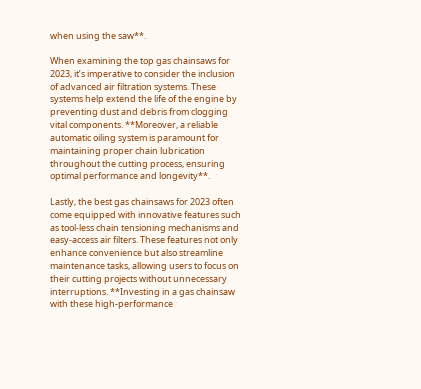when using the saw**.

When examining the top gas chainsaws for 2023, it’s imperative to consider the inclusion of advanced air filtration systems. These systems help extend the life of the engine by preventing dust and debris from clogging vital components. **Moreover, a reliable automatic oiling system is paramount for maintaining proper chain lubrication throughout the cutting process, ensuring optimal performance and longevity**.

Lastly, the best gas chainsaws for 2023 often come equipped with innovative features such as tool-less chain tensioning mechanisms and easy-access air filters. These features not only enhance convenience but also streamline maintenance tasks, allowing users to focus on their cutting projects without unnecessary interruptions. **Investing in a gas chainsaw with these high-performance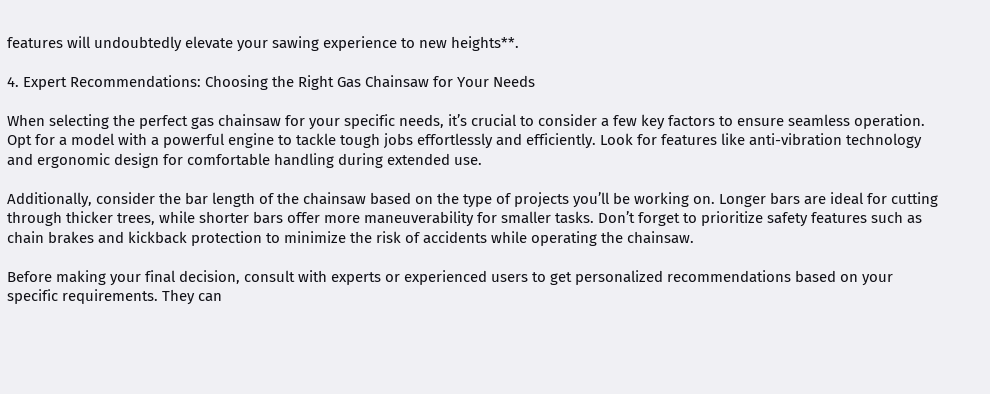features will undoubtedly elevate your sawing experience to new heights**.

4. Expert Recommendations: Choosing the Right Gas Chainsaw for Your Needs

When selecting the perfect gas chainsaw for your specific needs, it’s crucial to consider a few key factors to ensure seamless operation. Opt for a model with a powerful engine to tackle tough jobs effortlessly and efficiently. Look for features like anti-vibration technology and ergonomic design for comfortable handling during extended use.

Additionally, consider the bar length of the chainsaw based on the type of projects you’ll be working on. Longer bars are ideal for cutting through thicker trees, while shorter bars offer more maneuverability for smaller tasks. Don’t forget to prioritize safety features such as chain brakes and kickback protection to minimize the risk of accidents while operating the chainsaw.

Before making your final decision, consult with experts or experienced users to get personalized recommendations based on your specific requirements. They can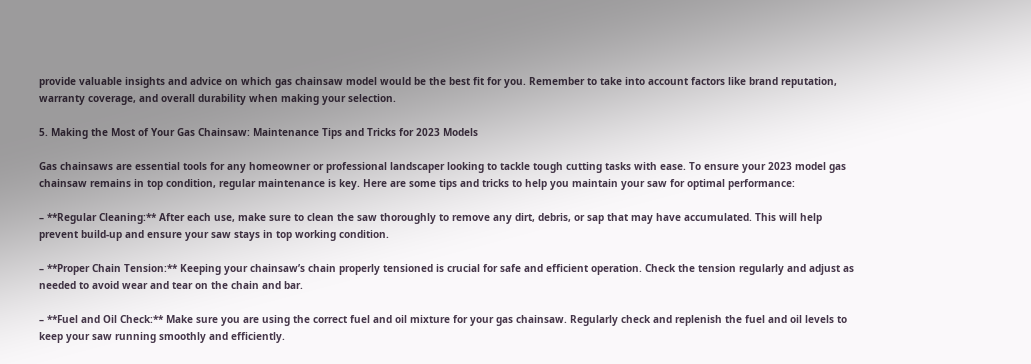provide valuable insights and advice on which gas chainsaw model would be the best fit for you. Remember to take into account factors like brand reputation, warranty coverage, and overall durability when making your selection.

5. Making the Most of Your Gas Chainsaw: Maintenance Tips and Tricks for 2023 Models

Gas chainsaws are essential tools for any homeowner or professional landscaper looking to tackle tough cutting tasks with ease. To ensure your 2023 model gas chainsaw remains in top condition, regular maintenance is key. Here are some tips and tricks to help you maintain your saw for optimal performance:

– **Regular Cleaning:** After each use, make sure to clean the saw thoroughly to remove any dirt, debris, or sap that may have accumulated. This will help prevent build-up and ensure your saw stays in top working condition.

– **Proper Chain Tension:** Keeping your chainsaw’s chain properly tensioned is crucial for safe and efficient operation. Check the tension regularly and adjust as needed to avoid wear and tear on the chain and bar.

– **Fuel and Oil Check:** Make sure you are using the correct fuel and oil mixture for your gas chainsaw. Regularly check and replenish the fuel and oil levels to keep your saw running smoothly and efficiently.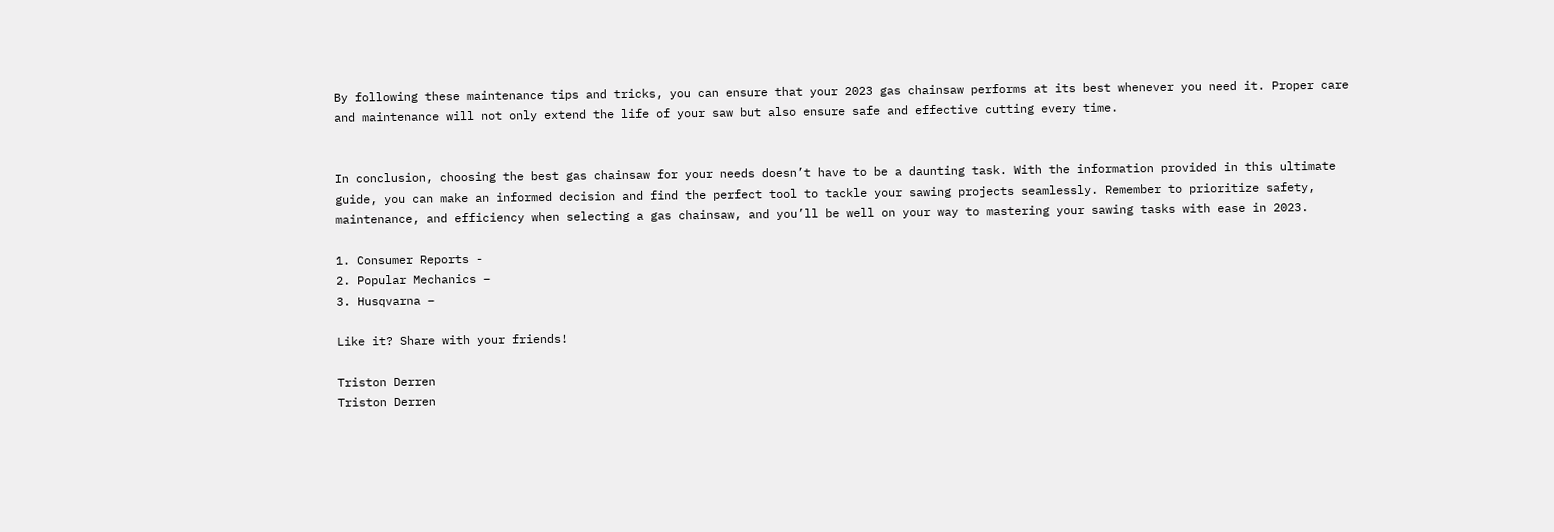By following these maintenance tips and tricks, you can ensure that your 2023 gas chainsaw performs at its best whenever you need it. Proper care and maintenance will not only extend the life of your saw but also ensure safe and effective cutting every time.


In conclusion, choosing the best gas chainsaw for your needs doesn’t have to be a daunting task. With the information provided in this ultimate guide, you can make an informed decision and find the perfect tool to tackle your sawing projects seamlessly. Remember to prioritize safety, maintenance, and efficiency when selecting a gas chainsaw, and you’ll be well on your way to mastering your sawing tasks with ease in 2023.

1. Consumer Reports -
2. Popular Mechanics –
3. Husqvarna –

Like it? Share with your friends!

Triston Derren
Triston Derren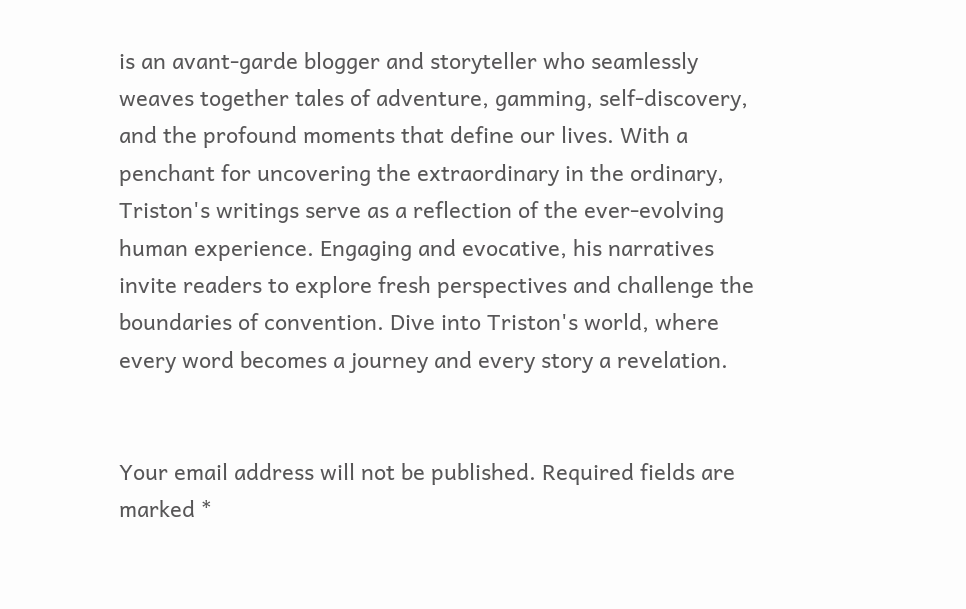is an avant-garde blogger and storyteller who seamlessly weaves together tales of adventure, gamming, self-discovery, and the profound moments that define our lives. With a penchant for uncovering the extraordinary in the ordinary, Triston's writings serve as a reflection of the ever-evolving human experience. Engaging and evocative, his narratives invite readers to explore fresh perspectives and challenge the boundaries of convention. Dive into Triston's world, where every word becomes a journey and every story a revelation.


Your email address will not be published. Required fields are marked *